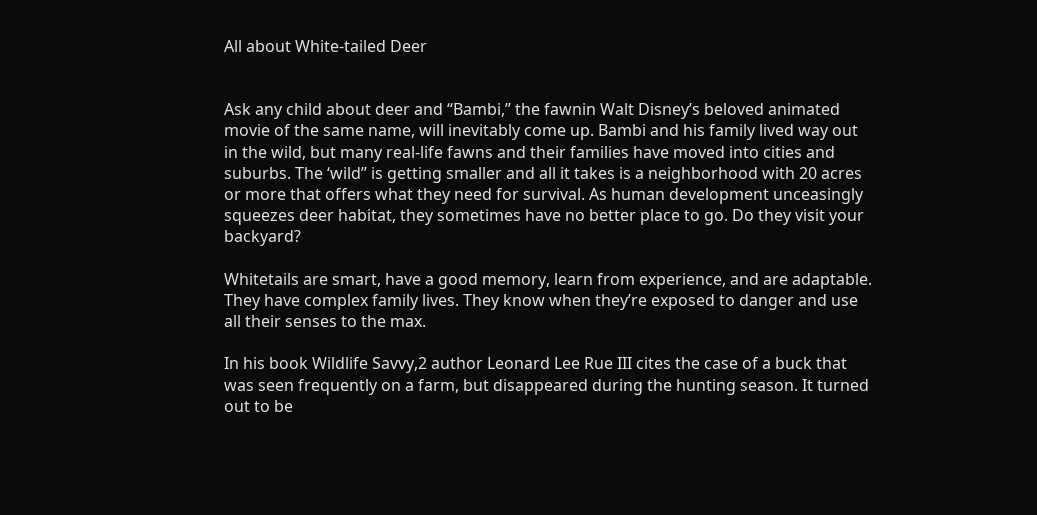All about White-tailed Deer


Ask any child about deer and “Bambi,” the fawnin Walt Disney’s beloved animated movie of the same name, will inevitably come up. Bambi and his family lived way out in the wild, but many real-life fawns and their families have moved into cities and suburbs. The ‘wild” is getting smaller and all it takes is a neighborhood with 20 acres or more that offers what they need for survival. As human development unceasingly squeezes deer habitat, they sometimes have no better place to go. Do they visit your backyard?

Whitetails are smart, have a good memory, learn from experience, and are adaptable. They have complex family lives. They know when they’re exposed to danger and use all their senses to the max.

In his book Wildlife Savvy,2 author Leonard Lee Rue III cites the case of a buck that was seen frequently on a farm, but disappeared during the hunting season. It turned out to be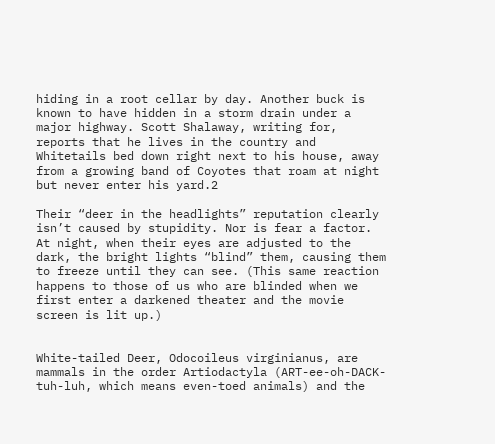hiding in a root cellar by day. Another buck is known to have hidden in a storm drain under a major highway. Scott Shalaway, writing for, reports that he lives in the country and Whitetails bed down right next to his house, away from a growing band of Coyotes that roam at night but never enter his yard.2

Their “deer in the headlights” reputation clearly isn’t caused by stupidity. Nor is fear a factor. At night, when their eyes are adjusted to the dark, the bright lights “blind” them, causing them to freeze until they can see. (This same reaction happens to those of us who are blinded when we first enter a darkened theater and the movie screen is lit up.)


White-tailed Deer, Odocoileus virginianus, are mammals in the order Artiodactyla (ART-ee-oh-DACK-tuh-luh, which means even-toed animals) and the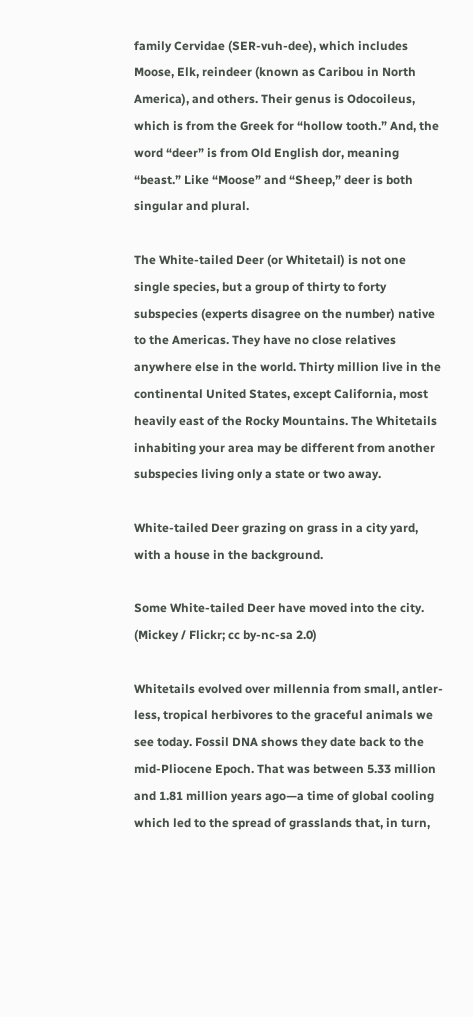family Cervidae (SER-vuh-dee), which includes Moose, Elk, reindeer (known as Caribou in North America), and others. Their genus is Odocoileus, which is from the Greek for “hollow tooth.” And, the word “deer” is from Old English dor, meaning “beast.” Like “Moose” and “Sheep,” deer is both singular and plural.

The White-tailed Deer (or Whitetail) is not one single species, but a group of thirty to forty subspecies (experts disagree on the number) native to the Americas. They have no close relatives anywhere else in the world. Thirty million live in the continental United States, except California, most heavily east of the Rocky Mountains. The Whitetails inhabiting your area may be different from another subspecies living only a state or two away.

White-tailed Deer grazing on grass in a city yard, with a house in the background.

Some White-tailed Deer have moved into the city. (Mickey / Flickr; cc by-nc-sa 2.0)

Whitetails evolved over millennia from small, antler-less, tropical herbivores to the graceful animals we see today. Fossil DNA shows they date back to the mid-Pliocene Epoch. That was between 5.33 million and 1.81 million years ago—a time of global cooling which led to the spread of grasslands that, in turn,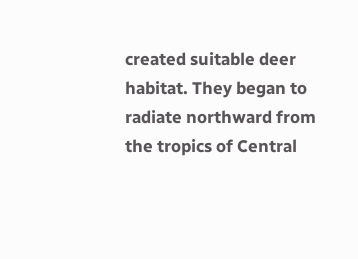created suitable deer habitat. They began to radiate northward from the tropics of Central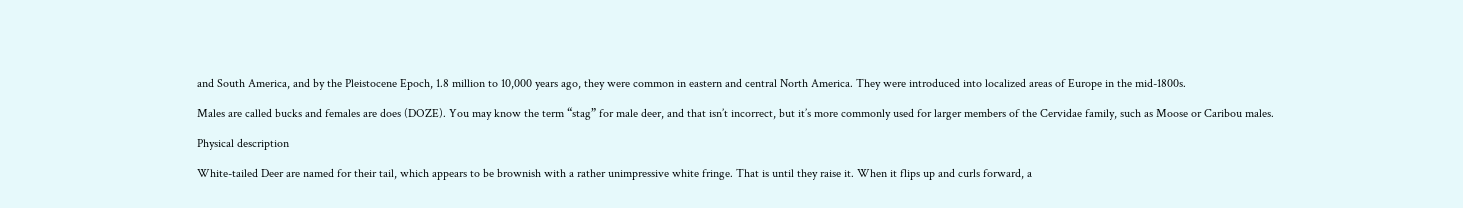and South America, and by the Pleistocene Epoch, 1.8 million to 10,000 years ago, they were common in eastern and central North America. They were introduced into localized areas of Europe in the mid-1800s.

Males are called bucks and females are does (DOZE). You may know the term “stag” for male deer, and that isn’t incorrect, but it’s more commonly used for larger members of the Cervidae family, such as Moose or Caribou males.

Physical description

White-tailed Deer are named for their tail, which appears to be brownish with a rather unimpressive white fringe. That is until they raise it. When it flips up and curls forward, a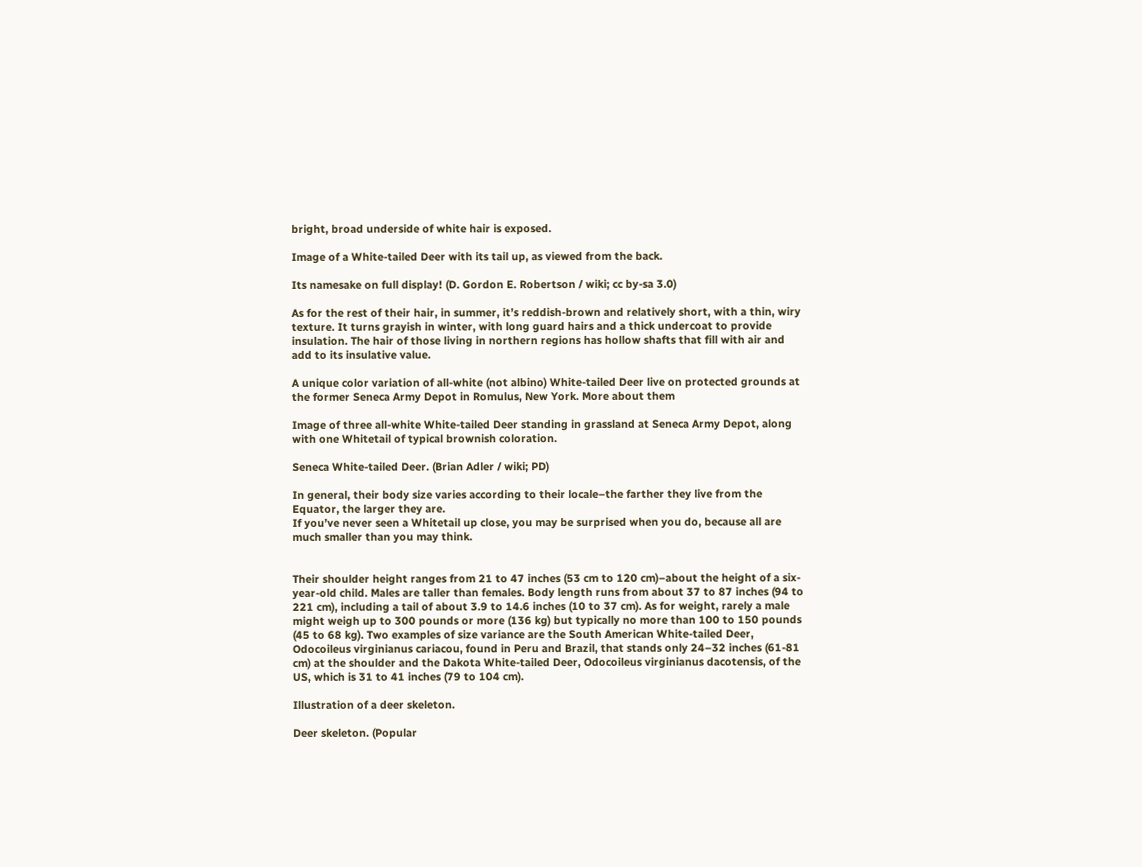bright, broad underside of white hair is exposed.

Image of a White-tailed Deer with its tail up, as viewed from the back.

Its namesake on full display! (D. Gordon E. Robertson / wiki; cc by-sa 3.0)

As for the rest of their hair, in summer, it’s reddish-brown and relatively short, with a thin, wiry texture. It turns grayish in winter, with long guard hairs and a thick undercoat to provide insulation. The hair of those living in northern regions has hollow shafts that fill with air and add to its insulative value.

A unique color variation of all-white (not albino) White-tailed Deer live on protected grounds at the former Seneca Army Depot in Romulus, New York. More about them

Image of three all-white White-tailed Deer standing in grassland at Seneca Army Depot, along with one Whitetail of typical brownish coloration.

Seneca White-tailed Deer. (Brian Adler / wiki; PD)

In general, their body size varies according to their locale–the farther they live from the Equator, the larger they are.
If you’ve never seen a Whitetail up close, you may be surprised when you do, because all are much smaller than you may think.


Their shoulder height ranges from 21 to 47 inches (53 cm to 120 cm)–about the height of a six-year-old child. Males are taller than females. Body length runs from about 37 to 87 inches (94 to 221 cm), including a tail of about 3.9 to 14.6 inches (10 to 37 cm). As for weight, rarely a male might weigh up to 300 pounds or more (136 kg) but typically no more than 100 to 150 pounds (45 to 68 kg). Two examples of size variance are the South American White-tailed Deer, Odocoileus virginianus cariacou, found in Peru and Brazil, that stands only 24–32 inches (61-81 cm) at the shoulder and the Dakota White-tailed Deer, Odocoileus virginianus dacotensis, of the US, which is 31 to 41 inches (79 to 104 cm).

Illustration of a deer skeleton.

Deer skeleton. (Popular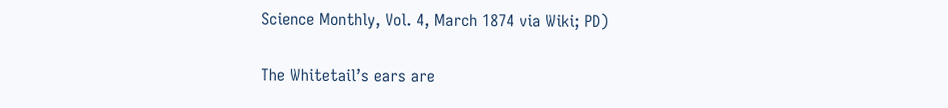Science Monthly, Vol. 4, March 1874 via Wiki; PD)

The Whitetail’s ears are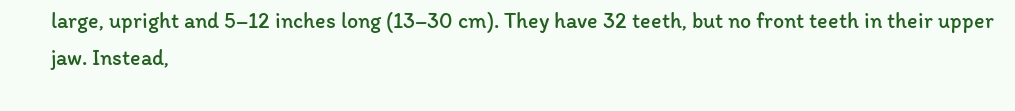large, upright and 5–12 inches long (13–30 cm). They have 32 teeth, but no front teeth in their upper jaw. Instead,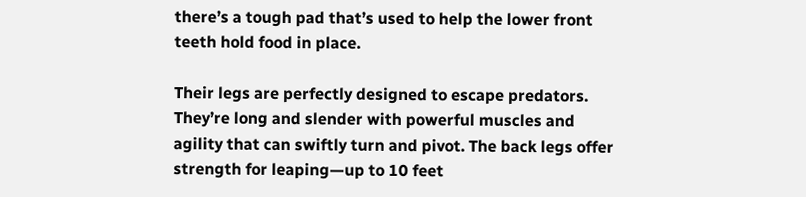there’s a tough pad that’s used to help the lower front teeth hold food in place.

Their legs are perfectly designed to escape predators. They’re long and slender with powerful muscles and agility that can swiftly turn and pivot. The back legs offer strength for leaping—up to 10 feet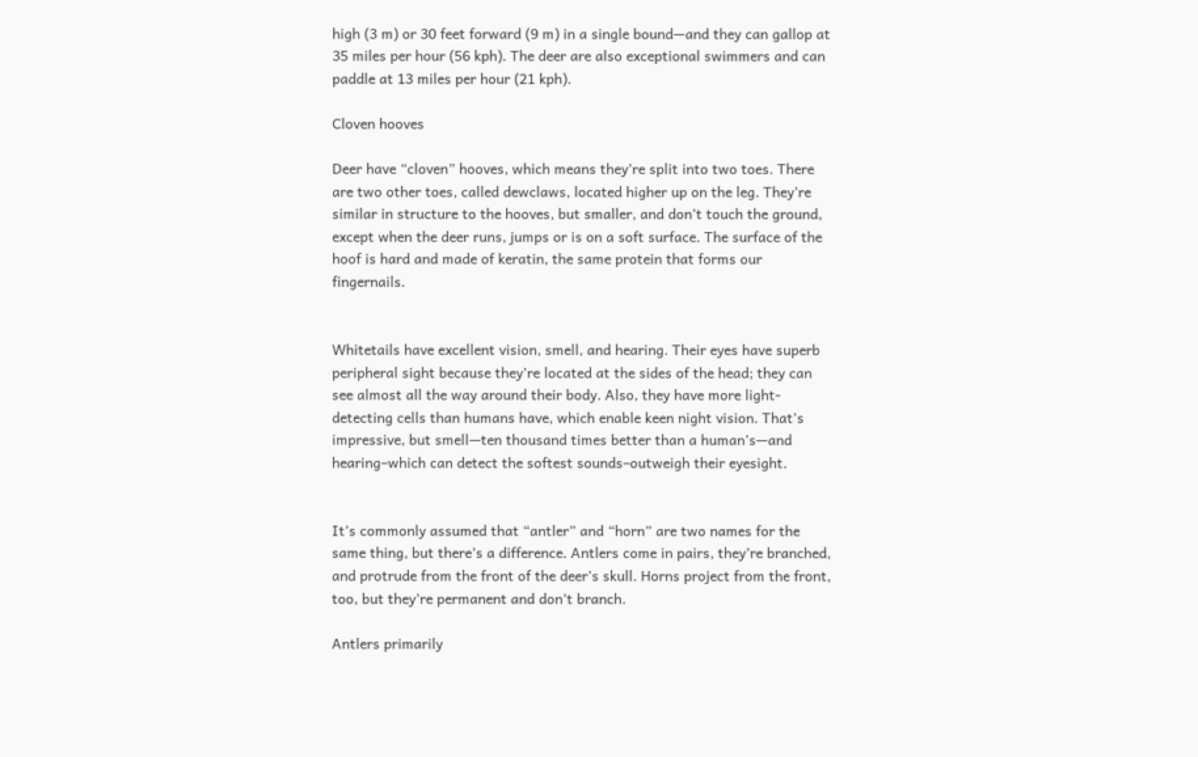high (3 m) or 30 feet forward (9 m) in a single bound—and they can gallop at 35 miles per hour (56 kph). The deer are also exceptional swimmers and can paddle at 13 miles per hour (21 kph).

Cloven hooves

Deer have “cloven” hooves, which means they’re split into two toes. There are two other toes, called dewclaws, located higher up on the leg. They’re similar in structure to the hooves, but smaller, and don’t touch the ground, except when the deer runs, jumps or is on a soft surface. The surface of the hoof is hard and made of keratin, the same protein that forms our fingernails.


Whitetails have excellent vision, smell, and hearing. Their eyes have superb peripheral sight because they’re located at the sides of the head; they can see almost all the way around their body. Also, they have more light-detecting cells than humans have, which enable keen night vision. That’s impressive, but smell—ten thousand times better than a human’s—and hearing–which can detect the softest sounds–outweigh their eyesight.


It’s commonly assumed that “antler” and “horn” are two names for the same thing, but there’s a difference. Antlers come in pairs, they’re branched, and protrude from the front of the deer’s skull. Horns project from the front, too, but they’re permanent and don’t branch.

Antlers primarily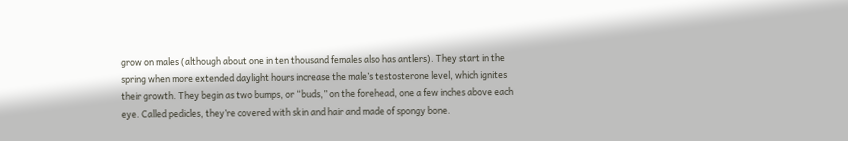grow on males (although about one in ten thousand females also has antlers). They start in the spring when more extended daylight hours increase the male’s testosterone level, which ignites their growth. They begin as two bumps, or “buds,” on the forehead, one a few inches above each eye. Called pedicles, they’re covered with skin and hair and made of spongy bone.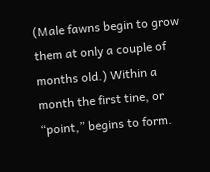(Male fawns begin to grow them at only a couple of months old.) Within a month the first tine, or “point,” begins to form.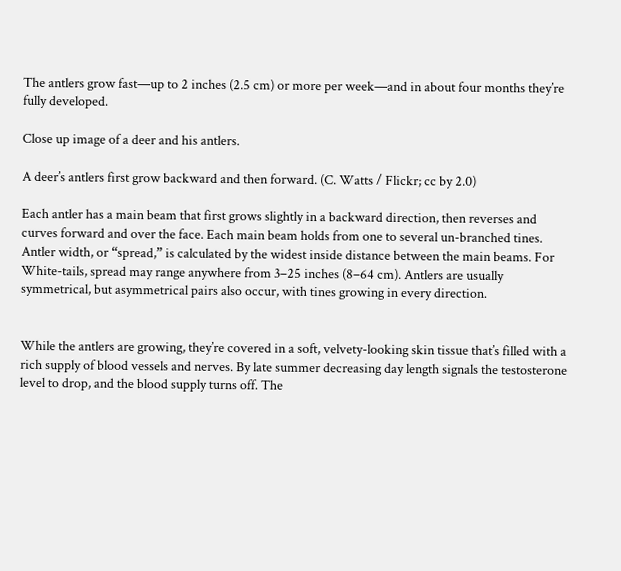The antlers grow fast—up to 2 inches (2.5 cm) or more per week—and in about four months they’re fully developed.

Close up image of a deer and his antlers.

A deer’s antlers first grow backward and then forward. (C. Watts / Flickr; cc by 2.0)

Each antler has a main beam that first grows slightly in a backward direction, then reverses and curves forward and over the face. Each main beam holds from one to several un-branched tines. Antler width, or “spread,” is calculated by the widest inside distance between the main beams. For White-tails, spread may range anywhere from 3–25 inches (8–64 cm). Antlers are usually symmetrical, but asymmetrical pairs also occur, with tines growing in every direction.


While the antlers are growing, they’re covered in a soft, velvety-looking skin tissue that’s filled with a rich supply of blood vessels and nerves. By late summer decreasing day length signals the testosterone level to drop, and the blood supply turns off. The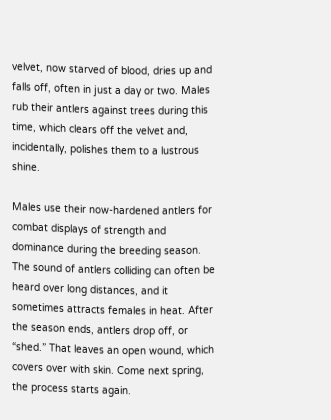velvet, now starved of blood, dries up and falls off, often in just a day or two. Males rub their antlers against trees during this time, which clears off the velvet and, incidentally, polishes them to a lustrous shine.

Males use their now-hardened antlers for combat displays of strength and dominance during the breeding season. The sound of antlers colliding can often be heard over long distances, and it sometimes attracts females in heat. After the season ends, antlers drop off, or “shed.” That leaves an open wound, which covers over with skin. Come next spring, the process starts again.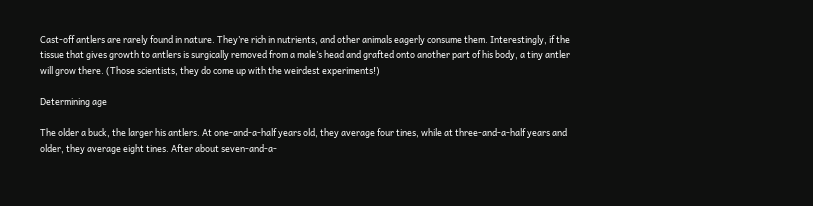Cast-off antlers are rarely found in nature. They’re rich in nutrients, and other animals eagerly consume them. Interestingly, if the tissue that gives growth to antlers is surgically removed from a male’s head and grafted onto another part of his body, a tiny antler will grow there. (Those scientists, they do come up with the weirdest experiments!)

Determining age

The older a buck, the larger his antlers. At one-and-a-half years old, they average four tines, while at three-and-a-half years and older, they average eight tines. After about seven-and-a-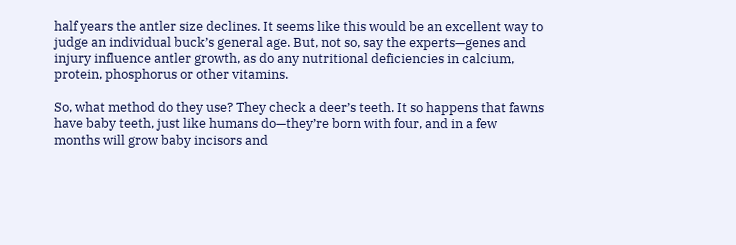half years the antler size declines. It seems like this would be an excellent way to judge an individual buck’s general age. But, not so, say the experts—genes and injury influence antler growth, as do any nutritional deficiencies in calcium, protein, phosphorus or other vitamins.

So, what method do they use? They check a deer’s teeth. It so happens that fawns have baby teeth, just like humans do—they’re born with four, and in a few months will grow baby incisors and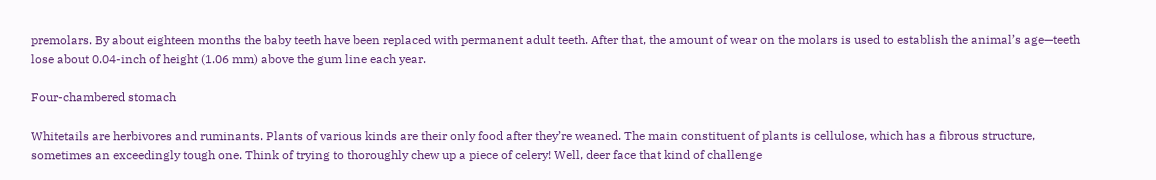premolars. By about eighteen months the baby teeth have been replaced with permanent adult teeth. After that, the amount of wear on the molars is used to establish the animal’s age—teeth lose about 0.04-inch of height (1.06 mm) above the gum line each year.

Four-chambered stomach

Whitetails are herbivores and ruminants. Plants of various kinds are their only food after they’re weaned. The main constituent of plants is cellulose, which has a fibrous structure, sometimes an exceedingly tough one. Think of trying to thoroughly chew up a piece of celery! Well, deer face that kind of challenge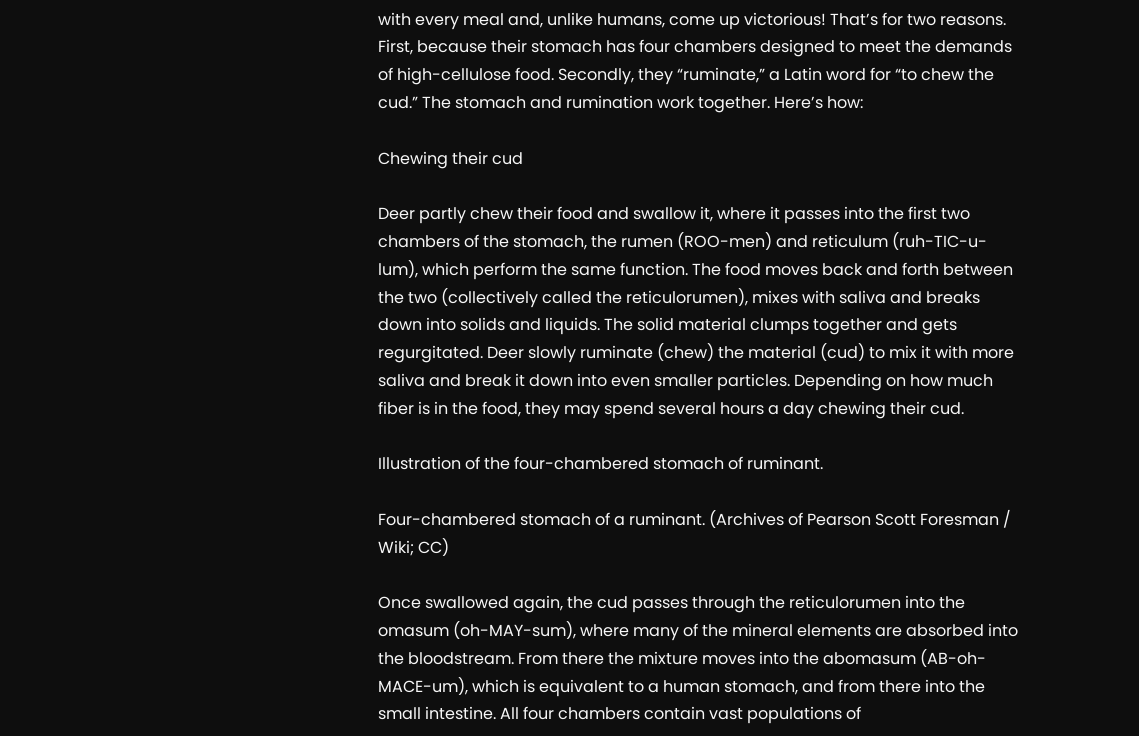with every meal and, unlike humans, come up victorious! That’s for two reasons. First, because their stomach has four chambers designed to meet the demands of high-cellulose food. Secondly, they “ruminate,” a Latin word for “to chew the cud.” The stomach and rumination work together. Here’s how:

Chewing their cud

Deer partly chew their food and swallow it, where it passes into the first two chambers of the stomach, the rumen (ROO-men) and reticulum (ruh-TIC-u-lum), which perform the same function. The food moves back and forth between the two (collectively called the reticulorumen), mixes with saliva and breaks down into solids and liquids. The solid material clumps together and gets regurgitated. Deer slowly ruminate (chew) the material (cud) to mix it with more saliva and break it down into even smaller particles. Depending on how much fiber is in the food, they may spend several hours a day chewing their cud.

Illustration of the four-chambered stomach of ruminant.

Four-chambered stomach of a ruminant. (Archives of Pearson Scott Foresman / Wiki; CC)

Once swallowed again, the cud passes through the reticulorumen into the omasum (oh-MAY-sum), where many of the mineral elements are absorbed into the bloodstream. From there the mixture moves into the abomasum (AB-oh-MACE-um), which is equivalent to a human stomach, and from there into the small intestine. All four chambers contain vast populations of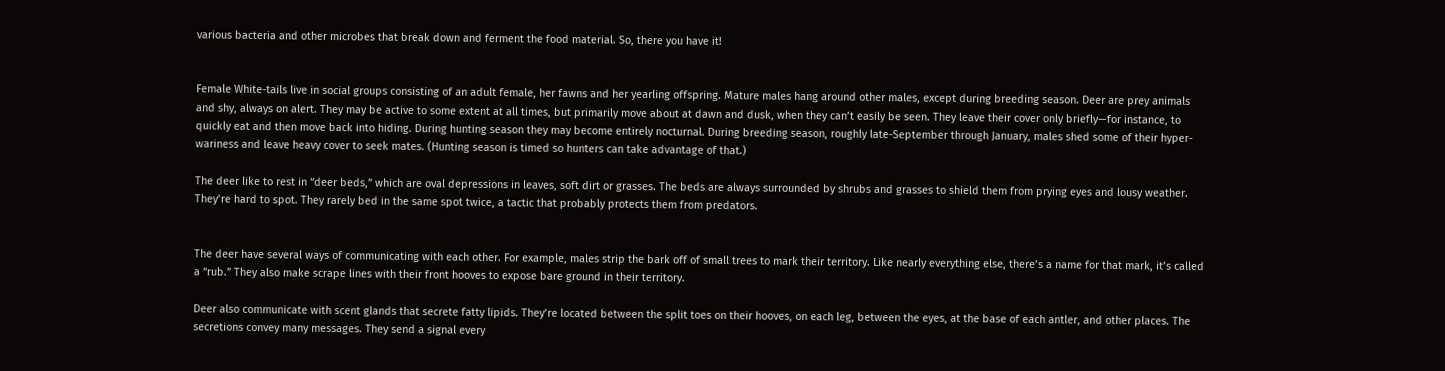various bacteria and other microbes that break down and ferment the food material. So, there you have it!


Female White-tails live in social groups consisting of an adult female, her fawns and her yearling offspring. Mature males hang around other males, except during breeding season. Deer are prey animals and shy, always on alert. They may be active to some extent at all times, but primarily move about at dawn and dusk, when they can’t easily be seen. They leave their cover only briefly—for instance, to quickly eat and then move back into hiding. During hunting season they may become entirely nocturnal. During breeding season, roughly late-September through January, males shed some of their hyper-wariness and leave heavy cover to seek mates. (Hunting season is timed so hunters can take advantage of that.)

The deer like to rest in “deer beds,” which are oval depressions in leaves, soft dirt or grasses. The beds are always surrounded by shrubs and grasses to shield them from prying eyes and lousy weather. They’re hard to spot. They rarely bed in the same spot twice, a tactic that probably protects them from predators.


The deer have several ways of communicating with each other. For example, males strip the bark off of small trees to mark their territory. Like nearly everything else, there’s a name for that mark, it’s called a “rub.” They also make scrape lines with their front hooves to expose bare ground in their territory.

Deer also communicate with scent glands that secrete fatty lipids. They’re located between the split toes on their hooves, on each leg, between the eyes, at the base of each antler, and other places. The secretions convey many messages. They send a signal every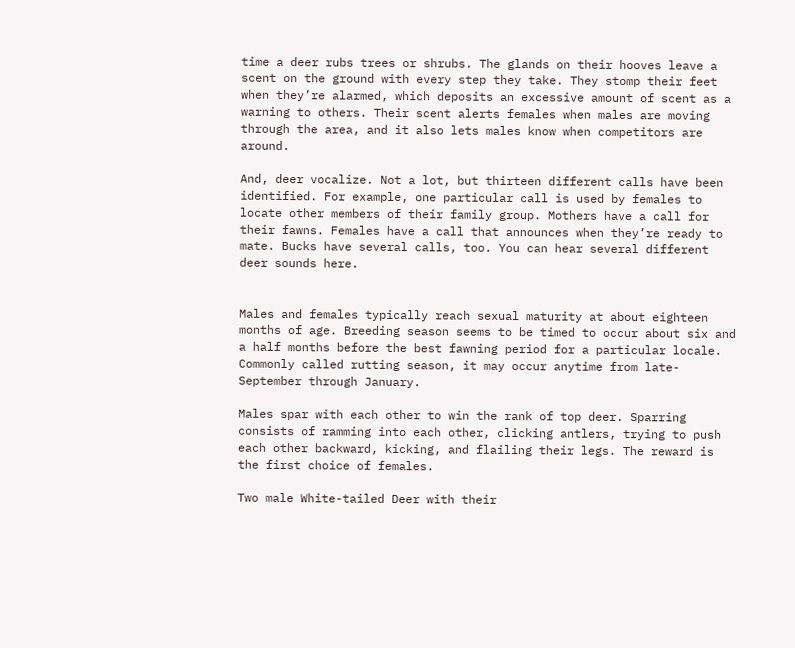time a deer rubs trees or shrubs. The glands on their hooves leave a scent on the ground with every step they take. They stomp their feet when they’re alarmed, which deposits an excessive amount of scent as a warning to others. Their scent alerts females when males are moving through the area, and it also lets males know when competitors are around.

And, deer vocalize. Not a lot, but thirteen different calls have been identified. For example, one particular call is used by females to locate other members of their family group. Mothers have a call for their fawns. Females have a call that announces when they’re ready to mate. Bucks have several calls, too. You can hear several different deer sounds here.


Males and females typically reach sexual maturity at about eighteen months of age. Breeding season seems to be timed to occur about six and a half months before the best fawning period for a particular locale. Commonly called rutting season, it may occur anytime from late-September through January.

Males spar with each other to win the rank of top deer. Sparring consists of ramming into each other, clicking antlers, trying to push each other backward, kicking, and flailing their legs. The reward is the first choice of females.

Two male White-tailed Deer with their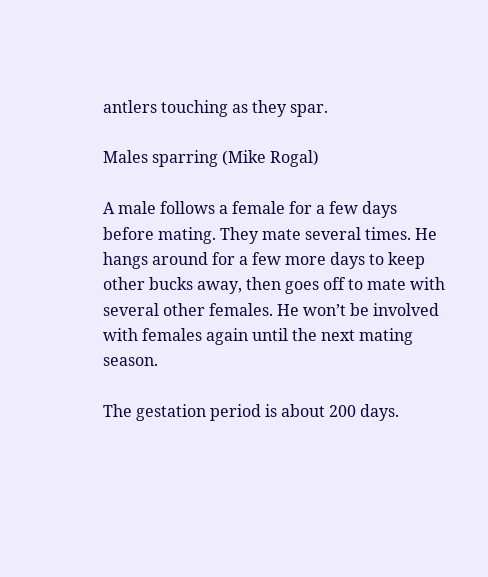antlers touching as they spar.

Males sparring (Mike Rogal)

A male follows a female for a few days before mating. They mate several times. He hangs around for a few more days to keep other bucks away, then goes off to mate with several other females. He won’t be involved with females again until the next mating season.

The gestation period is about 200 days.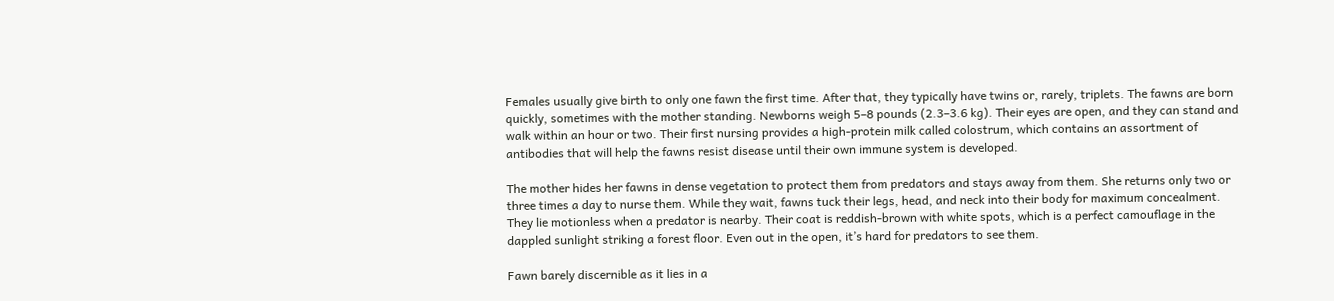Females usually give birth to only one fawn the first time. After that, they typically have twins or, rarely, triplets. The fawns are born quickly, sometimes with the mother standing. Newborns weigh 5–8 pounds (2.3–3.6 kg). Their eyes are open, and they can stand and walk within an hour or two. Their first nursing provides a high-protein milk called colostrum, which contains an assortment of antibodies that will help the fawns resist disease until their own immune system is developed.

The mother hides her fawns in dense vegetation to protect them from predators and stays away from them. She returns only two or three times a day to nurse them. While they wait, fawns tuck their legs, head, and neck into their body for maximum concealment. They lie motionless when a predator is nearby. Their coat is reddish-brown with white spots, which is a perfect camouflage in the dappled sunlight striking a forest floor. Even out in the open, it’s hard for predators to see them.

Fawn barely discernible as it lies in a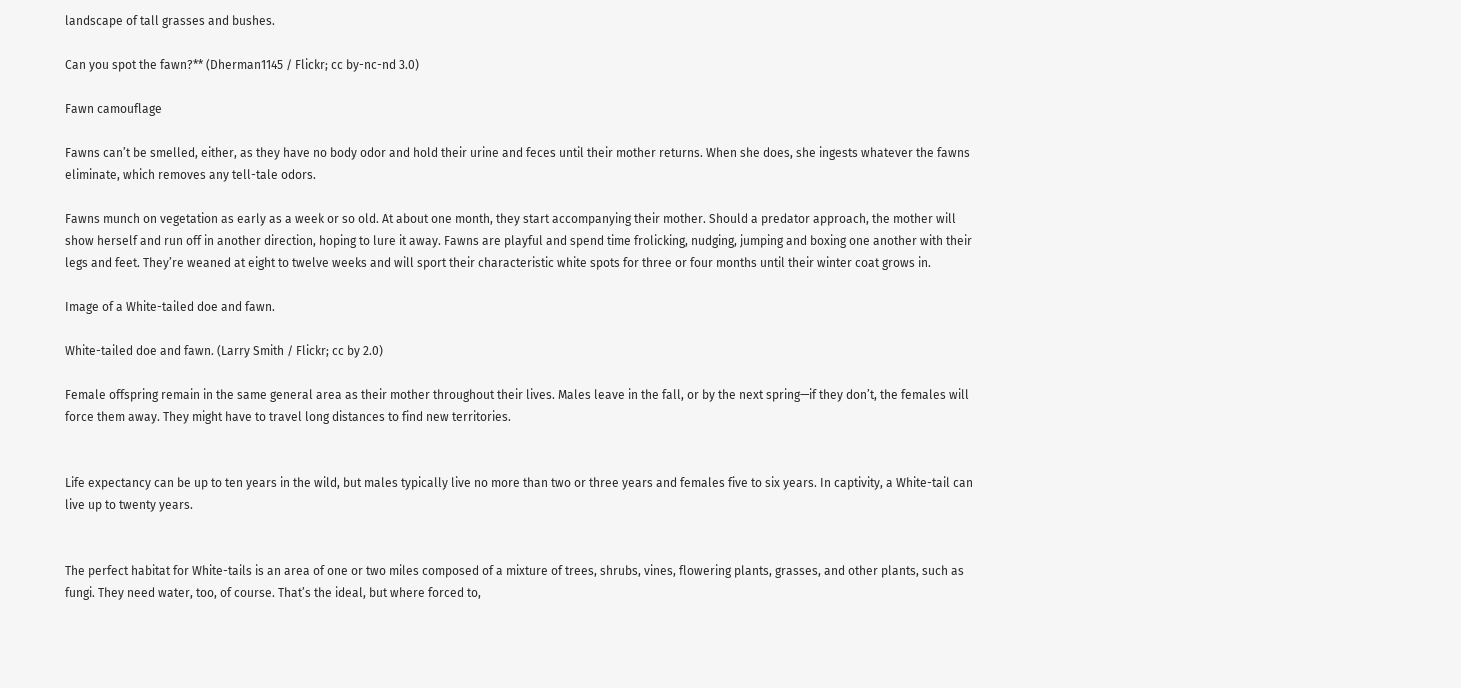landscape of tall grasses and bushes.

Can you spot the fawn?** (Dherman1145 / Flickr; cc by-nc-nd 3.0)

Fawn camouflage

Fawns can’t be smelled, either, as they have no body odor and hold their urine and feces until their mother returns. When she does, she ingests whatever the fawns eliminate, which removes any tell-tale odors.

Fawns munch on vegetation as early as a week or so old. At about one month, they start accompanying their mother. Should a predator approach, the mother will show herself and run off in another direction, hoping to lure it away. Fawns are playful and spend time frolicking, nudging, jumping and boxing one another with their legs and feet. They’re weaned at eight to twelve weeks and will sport their characteristic white spots for three or four months until their winter coat grows in.

Image of a White-tailed doe and fawn.

White-tailed doe and fawn. (Larry Smith / Flickr; cc by 2.0)

Female offspring remain in the same general area as their mother throughout their lives. Males leave in the fall, or by the next spring—if they don’t, the females will force them away. They might have to travel long distances to find new territories.


Life expectancy can be up to ten years in the wild, but males typically live no more than two or three years and females five to six years. In captivity, a White-tail can live up to twenty years.


The perfect habitat for White-tails is an area of one or two miles composed of a mixture of trees, shrubs, vines, flowering plants, grasses, and other plants, such as fungi. They need water, too, of course. That’s the ideal, but where forced to,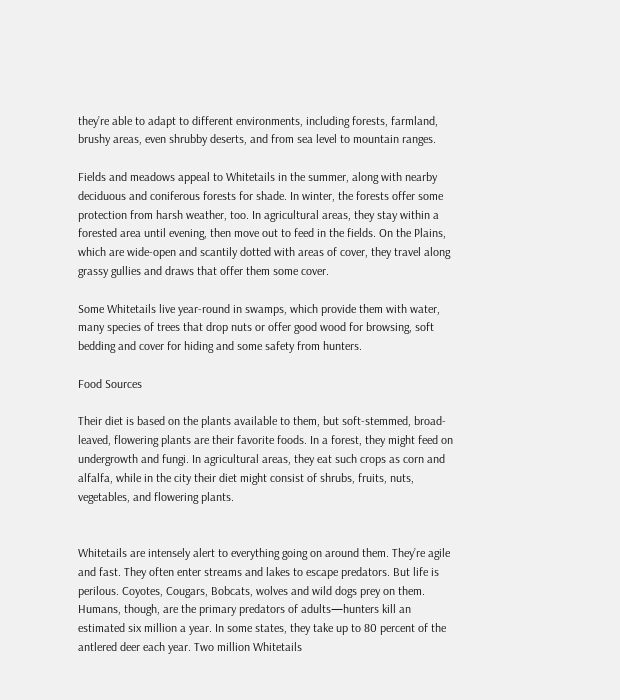they’re able to adapt to different environments, including forests, farmland, brushy areas, even shrubby deserts, and from sea level to mountain ranges.

Fields and meadows appeal to Whitetails in the summer, along with nearby deciduous and coniferous forests for shade. In winter, the forests offer some protection from harsh weather, too. In agricultural areas, they stay within a forested area until evening, then move out to feed in the fields. On the Plains, which are wide-open and scantily dotted with areas of cover, they travel along grassy gullies and draws that offer them some cover.

Some Whitetails live year-round in swamps, which provide them with water, many species of trees that drop nuts or offer good wood for browsing, soft bedding and cover for hiding and some safety from hunters.

Food Sources

Their diet is based on the plants available to them, but soft-stemmed, broad-leaved, flowering plants are their favorite foods. In a forest, they might feed on undergrowth and fungi. In agricultural areas, they eat such crops as corn and alfalfa, while in the city their diet might consist of shrubs, fruits, nuts, vegetables, and flowering plants.


Whitetails are intensely alert to everything going on around them. They’re agile and fast. They often enter streams and lakes to escape predators. But life is perilous. Coyotes, Cougars, Bobcats, wolves and wild dogs prey on them. Humans, though, are the primary predators of adults—hunters kill an estimated six million a year. In some states, they take up to 80 percent of the antlered deer each year. Two million Whitetails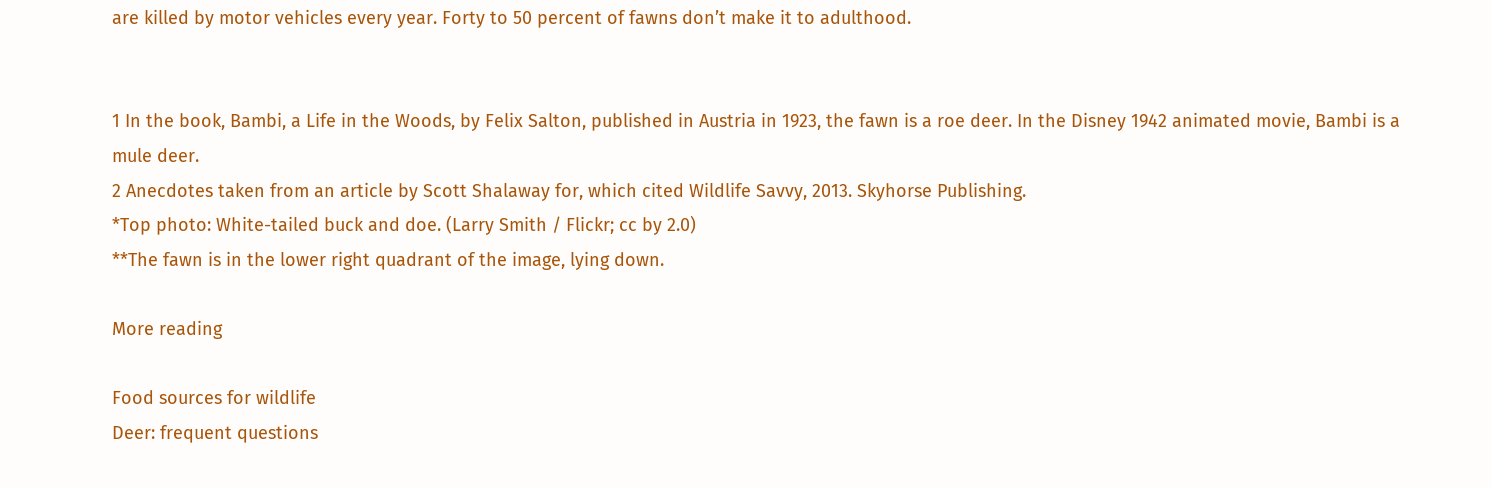are killed by motor vehicles every year. Forty to 50 percent of fawns don’t make it to adulthood.


1 In the book, Bambi, a Life in the Woods, by Felix Salton, published in Austria in 1923, the fawn is a roe deer. In the Disney 1942 animated movie, Bambi is a mule deer.
2 Anecdotes taken from an article by Scott Shalaway for, which cited Wildlife Savvy, 2013. Skyhorse Publishing.
*Top photo: White-tailed buck and doe. (Larry Smith / Flickr; cc by 2.0)
**The fawn is in the lower right quadrant of the image, lying down.

More reading

Food sources for wildlife
Deer: frequent questions